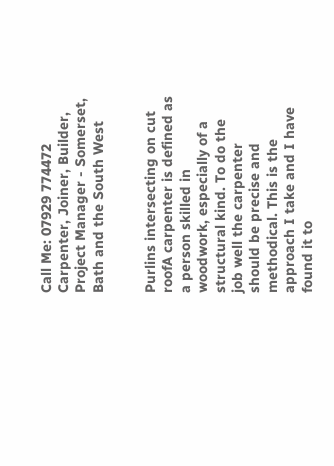Call Me: 07929 774472
Carpenter, Joiner, Builder, Project Manager - Somerset, Bath and the South West


Purlins intersecting on cut roofA carpenter is defined as a person skilled in woodwork, especially of a structural kind. To do the job well the carpenter should be precise and methodical. This is the approach I take and I have found it to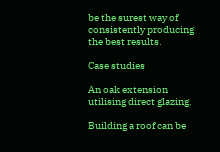be the surest way of consistently producing the best results.

Case studies

An oak extension utilising direct glazing.

Building a roof can be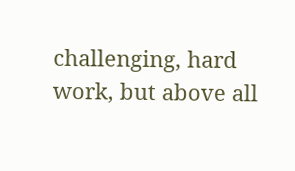challenging, hard work, but above all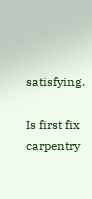satisfying.

Is first fix carpentry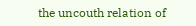the uncouth relation of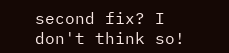second fix? I don't think so!